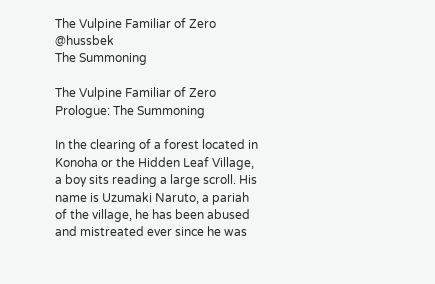The Vulpine Familiar of Zero @hussbek
The Summoning

The Vulpine Familiar of Zero
Prologue: The Summoning

In the clearing of a forest located in Konoha or the Hidden Leaf Village, a boy sits reading a large scroll. His name is Uzumaki Naruto, a pariah of the village, he has been abused and mistreated ever since he was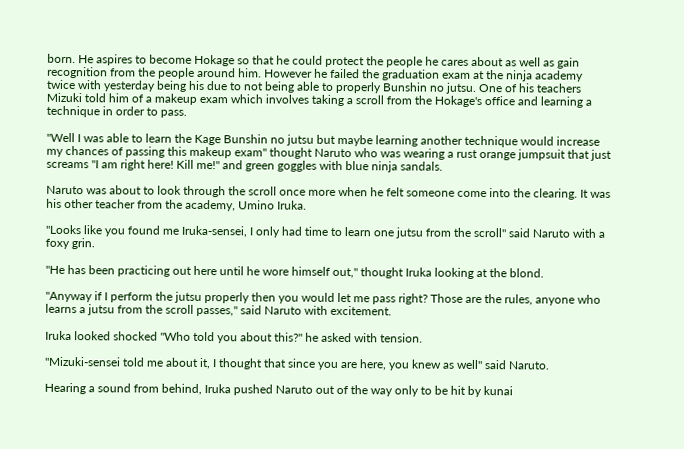born. He aspires to become Hokage so that he could protect the people he cares about as well as gain recognition from the people around him. However he failed the graduation exam at the ninja academy twice with yesterday being his due to not being able to properly Bunshin no jutsu. One of his teachers Mizuki told him of a makeup exam which involves taking a scroll from the Hokage's office and learning a technique in order to pass.

"Well I was able to learn the Kage Bunshin no jutsu but maybe learning another technique would increase my chances of passing this makeup exam" thought Naruto who was wearing a rust orange jumpsuit that just screams "I am right here! Kill me!" and green goggles with blue ninja sandals.

Naruto was about to look through the scroll once more when he felt someone come into the clearing. It was his other teacher from the academy, Umino Iruka.

"Looks like you found me Iruka-sensei, I only had time to learn one jutsu from the scroll" said Naruto with a foxy grin.

"He has been practicing out here until he wore himself out," thought Iruka looking at the blond.

"Anyway if I perform the jutsu properly then you would let me pass right? Those are the rules, anyone who learns a jutsu from the scroll passes," said Naruto with excitement.

Iruka looked shocked "Who told you about this?" he asked with tension.

"Mizuki-sensei told me about it, I thought that since you are here, you knew as well" said Naruto.

Hearing a sound from behind, Iruka pushed Naruto out of the way only to be hit by kunai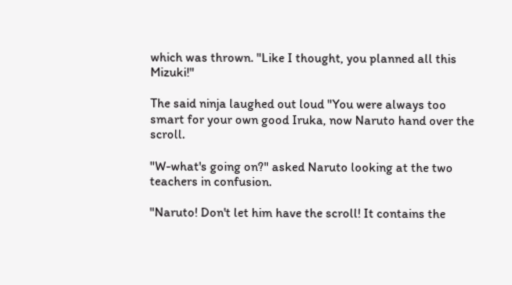which was thrown. "Like I thought, you planned all this Mizuki!"

The said ninja laughed out loud "You were always too smart for your own good Iruka, now Naruto hand over the scroll.

"W-what's going on?" asked Naruto looking at the two teachers in confusion.

"Naruto! Don't let him have the scroll! It contains the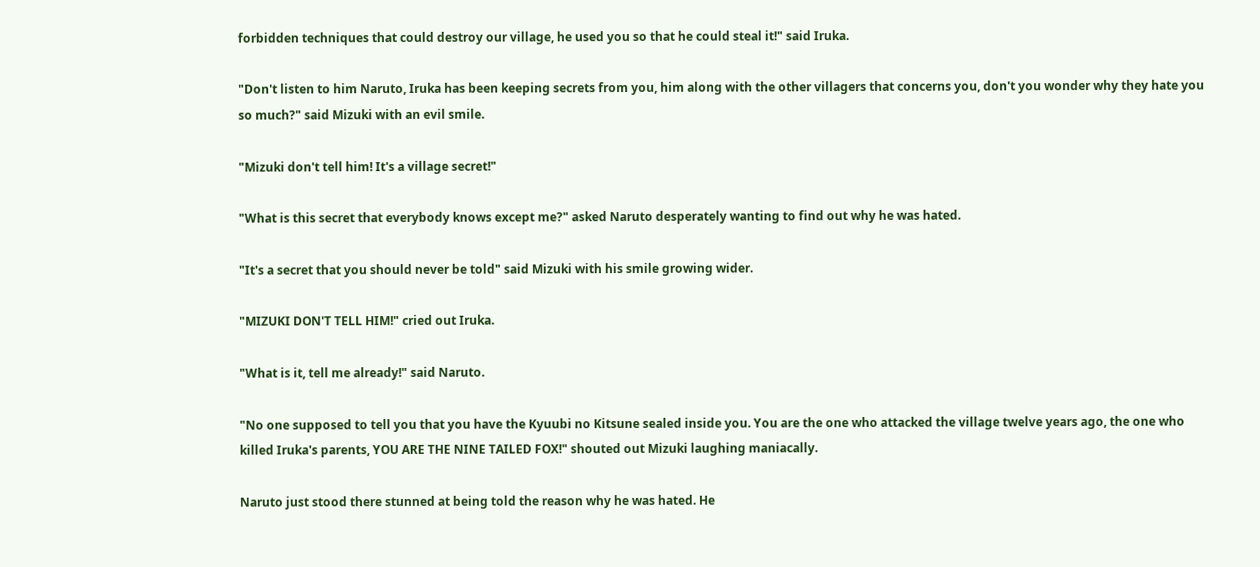forbidden techniques that could destroy our village, he used you so that he could steal it!" said Iruka.

"Don't listen to him Naruto, Iruka has been keeping secrets from you, him along with the other villagers that concerns you, don't you wonder why they hate you so much?" said Mizuki with an evil smile.

"Mizuki don't tell him! It's a village secret!"

"What is this secret that everybody knows except me?" asked Naruto desperately wanting to find out why he was hated.

"It's a secret that you should never be told" said Mizuki with his smile growing wider.

"MIZUKI DON'T TELL HIM!" cried out Iruka.

"What is it, tell me already!" said Naruto.

"No one supposed to tell you that you have the Kyuubi no Kitsune sealed inside you. You are the one who attacked the village twelve years ago, the one who killed Iruka's parents, YOU ARE THE NINE TAILED FOX!" shouted out Mizuki laughing maniacally.

Naruto just stood there stunned at being told the reason why he was hated. He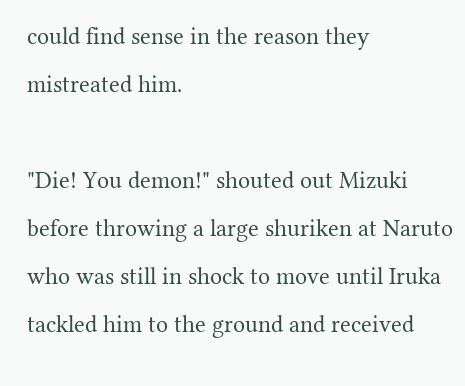could find sense in the reason they mistreated him.

"Die! You demon!" shouted out Mizuki before throwing a large shuriken at Naruto who was still in shock to move until Iruka tackled him to the ground and received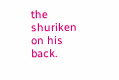the shuriken on his back.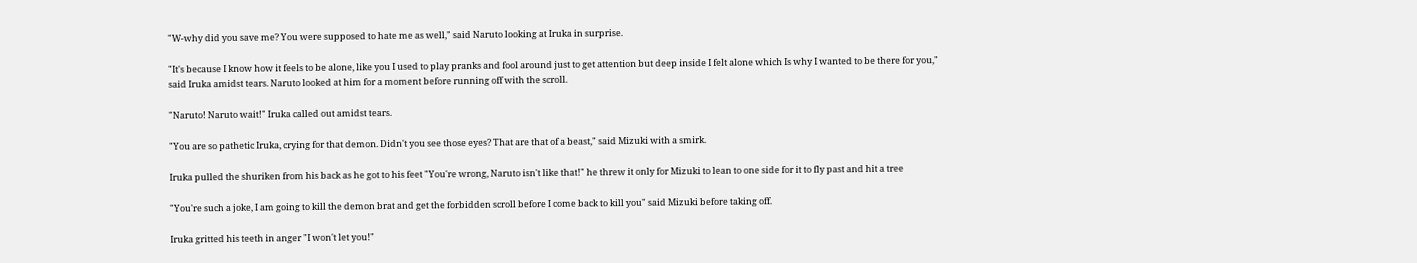"W-why did you save me? You were supposed to hate me as well," said Naruto looking at Iruka in surprise.

"It's because I know how it feels to be alone, like you I used to play pranks and fool around just to get attention but deep inside I felt alone which Is why I wanted to be there for you," said Iruka amidst tears. Naruto looked at him for a moment before running off with the scroll.

"Naruto! Naruto wait!" Iruka called out amidst tears.

"You are so pathetic Iruka, crying for that demon. Didn't you see those eyes? That are that of a beast," said Mizuki with a smirk.

Iruka pulled the shuriken from his back as he got to his feet "You're wrong, Naruto isn't like that!" he threw it only for Mizuki to lean to one side for it to fly past and hit a tree

"You're such a joke, I am going to kill the demon brat and get the forbidden scroll before I come back to kill you" said Mizuki before taking off.

Iruka gritted his teeth in anger "I won't let you!"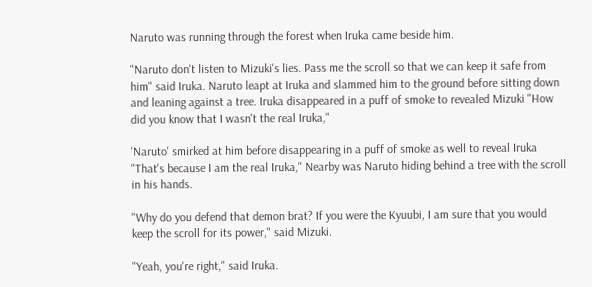Naruto was running through the forest when Iruka came beside him.

"Naruto don't listen to Mizuki's lies. Pass me the scroll so that we can keep it safe from him" said Iruka. Naruto leapt at Iruka and slammed him to the ground before sitting down and leaning against a tree. Iruka disappeared in a puff of smoke to revealed Mizuki "How did you know that I wasn't the real Iruka,"

'Naruto' smirked at him before disappearing in a puff of smoke as well to reveal Iruka "That's because I am the real Iruka," Nearby was Naruto hiding behind a tree with the scroll in his hands.

"Why do you defend that demon brat? If you were the Kyuubi, I am sure that you would keep the scroll for its power," said Mizuki.

"Yeah, you're right," said Iruka.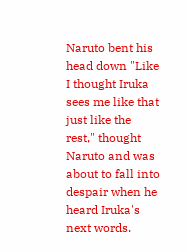Naruto bent his head down "Like I thought Iruka sees me like that just like the rest," thought Naruto and was about to fall into despair when he heard Iruka's next words.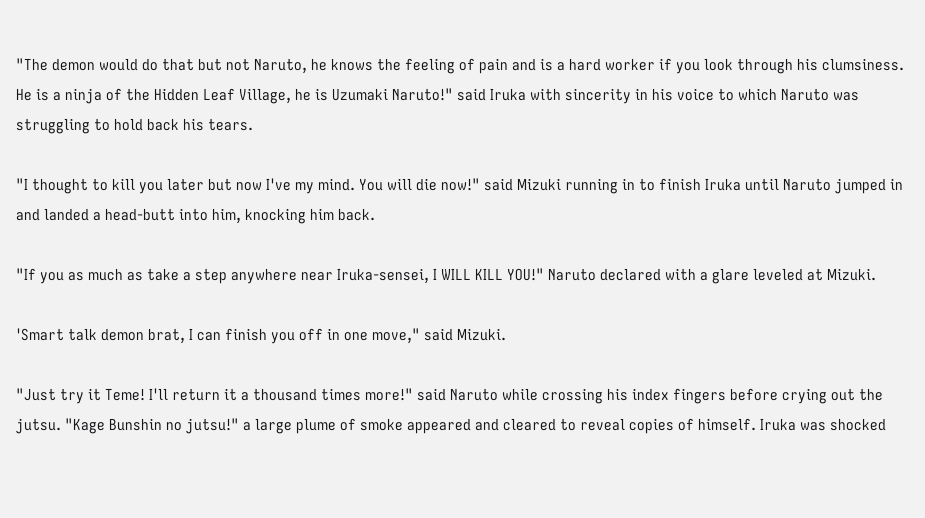"The demon would do that but not Naruto, he knows the feeling of pain and is a hard worker if you look through his clumsiness. He is a ninja of the Hidden Leaf Village, he is Uzumaki Naruto!" said Iruka with sincerity in his voice to which Naruto was struggling to hold back his tears.

"I thought to kill you later but now I've my mind. You will die now!" said Mizuki running in to finish Iruka until Naruto jumped in and landed a head-butt into him, knocking him back.

"If you as much as take a step anywhere near Iruka-sensei, I WILL KILL YOU!" Naruto declared with a glare leveled at Mizuki.

'Smart talk demon brat, I can finish you off in one move," said Mizuki.

"Just try it Teme! I'll return it a thousand times more!" said Naruto while crossing his index fingers before crying out the jutsu. "Kage Bunshin no jutsu!" a large plume of smoke appeared and cleared to reveal copies of himself. Iruka was shocked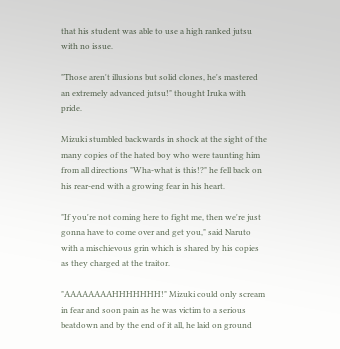that his student was able to use a high ranked jutsu with no issue.

"Those aren't illusions but solid clones, he's mastered an extremely advanced jutsu!" thought Iruka with pride.

Mizuki stumbled backwards in shock at the sight of the many copies of the hated boy who were taunting him from all directions "Wha-what is this!?" he fell back on his rear-end with a growing fear in his heart.

"If you're not coming here to fight me, then we're just gonna have to come over and get you," said Naruto with a mischievous grin which is shared by his copies as they charged at the traitor.

"AAAAAAAAHHHHHHH!" Mizuki could only scream in fear and soon pain as he was victim to a serious beatdown and by the end of it all, he laid on ground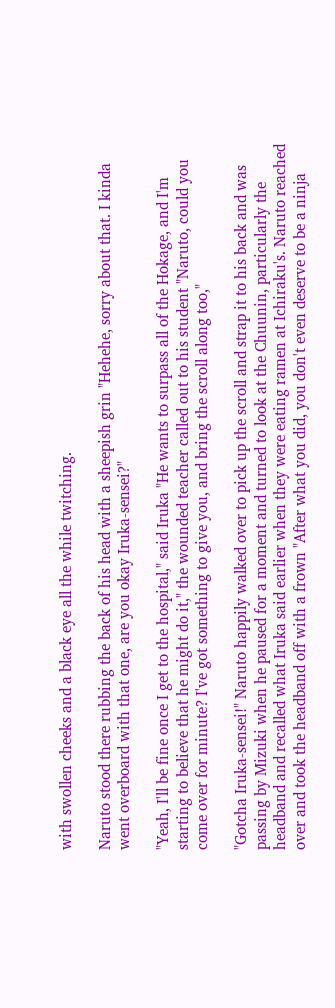with swollen cheeks and a black eye all the while twitching.

Naruto stood there rubbing the back of his head with a sheepish grin "Hehehe, sorry about that. I kinda went overboard with that one, are you okay Iruka-sensei?"

"Yeah, I'll be fine once I get to the hospital," said Iruka "He wants to surpass all of the Hokage, and I'm starting to believe that he might do it," the wounded teacher called out to his student "Naruto, could you come over for minute? I've got something to give you, and bring the scroll along too,"

"Gotcha Iruka-sensei!" Naruto happily walked over to pick up the scroll and strap it to his back and was passing by Mizuki when he paused for a moment and turned to look at the Chuunin, particularly the headband and recalled what Iruka said earlier when they were eating ramen at Ichiraku's. Naruto reached over and took the headband off with a frown "After what you did, you don't even deserve to be a ninja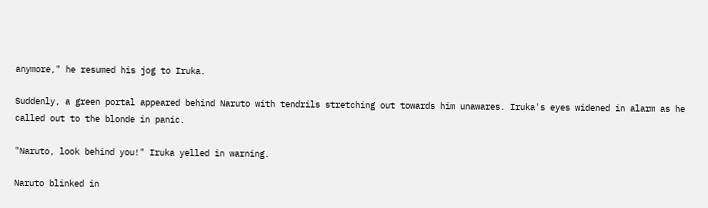anymore," he resumed his jog to Iruka.

Suddenly, a green portal appeared behind Naruto with tendrils stretching out towards him unawares. Iruka's eyes widened in alarm as he called out to the blonde in panic.

"Naruto, look behind you!" Iruka yelled in warning.

Naruto blinked in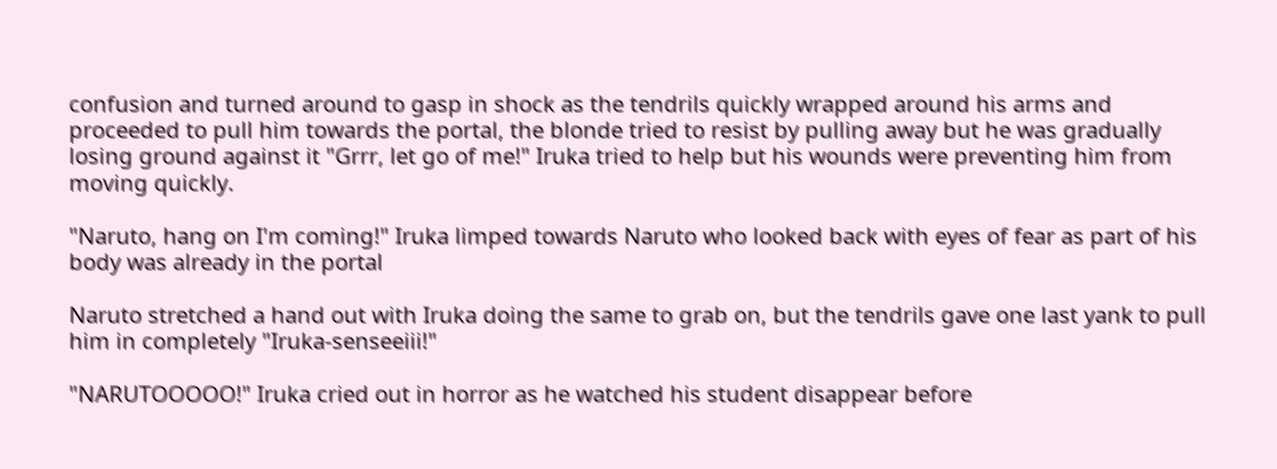confusion and turned around to gasp in shock as the tendrils quickly wrapped around his arms and proceeded to pull him towards the portal, the blonde tried to resist by pulling away but he was gradually losing ground against it "Grrr, let go of me!" Iruka tried to help but his wounds were preventing him from moving quickly.

"Naruto, hang on I'm coming!" Iruka limped towards Naruto who looked back with eyes of fear as part of his body was already in the portal

Naruto stretched a hand out with Iruka doing the same to grab on, but the tendrils gave one last yank to pull him in completely "Iruka-senseeiii!"

"NARUTOOOOO!" Iruka cried out in horror as he watched his student disappear before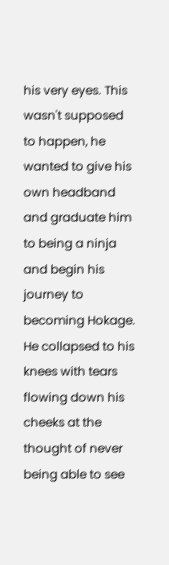his very eyes. This wasn't supposed to happen, he wanted to give his own headband and graduate him to being a ninja and begin his journey to becoming Hokage. He collapsed to his knees with tears flowing down his cheeks at the thought of never being able to see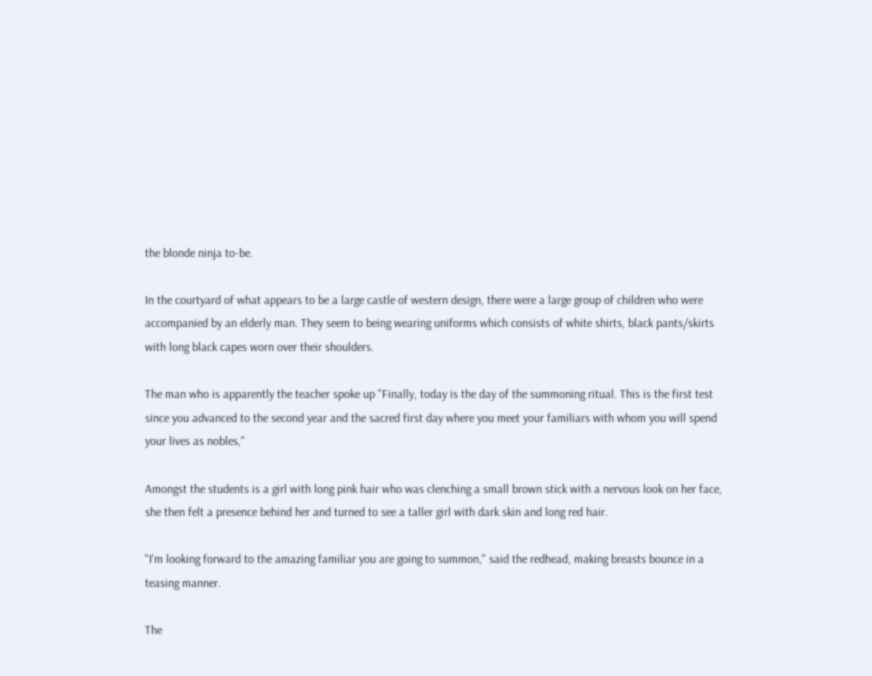the blonde ninja to-be.

In the courtyard of what appears to be a large castle of western design, there were a large group of children who were accompanied by an elderly man. They seem to being wearing uniforms which consists of white shirts, black pants/skirts with long black capes worn over their shoulders.

The man who is apparently the teacher spoke up "Finally, today is the day of the summoning ritual. This is the first test since you advanced to the second year and the sacred first day where you meet your familiars with whom you will spend your lives as nobles,"

Amongst the students is a girl with long pink hair who was clenching a small brown stick with a nervous look on her face, she then felt a presence behind her and turned to see a taller girl with dark skin and long red hair.

"I'm looking forward to the amazing familiar you are going to summon," said the redhead, making breasts bounce in a teasing manner.

The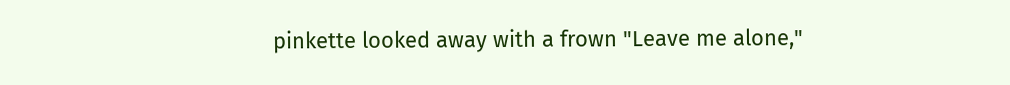pinkette looked away with a frown "Leave me alone,"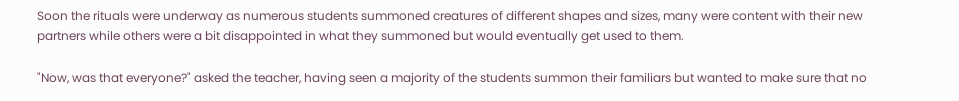Soon the rituals were underway as numerous students summoned creatures of different shapes and sizes, many were content with their new partners while others were a bit disappointed in what they summoned but would eventually get used to them.

"Now, was that everyone?" asked the teacher, having seen a majority of the students summon their familiars but wanted to make sure that no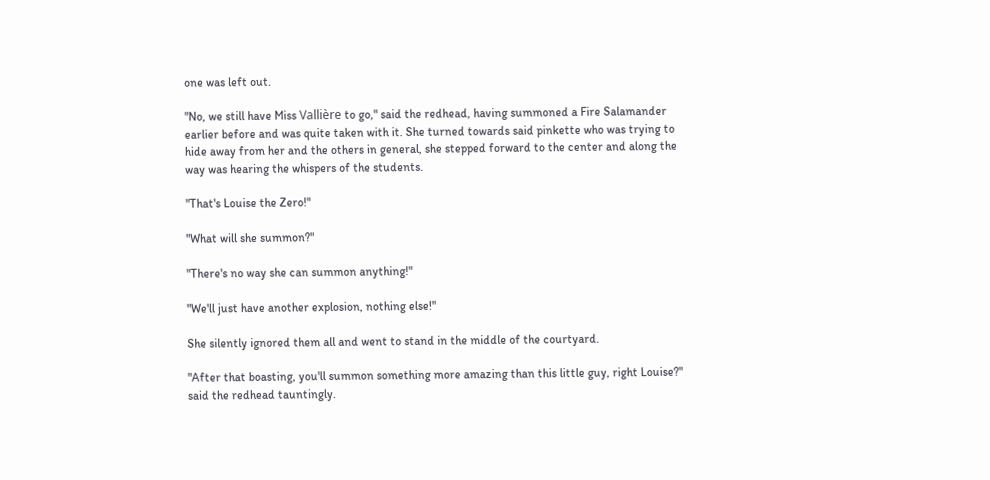one was left out.

"No, we still have Miss Vallière to go," said the redhead, having summoned a Fire Salamander earlier before and was quite taken with it. She turned towards said pinkette who was trying to hide away from her and the others in general, she stepped forward to the center and along the way was hearing the whispers of the students.

"That's Louise the Zero!"

"What will she summon?"

"There's no way she can summon anything!"

"We'll just have another explosion, nothing else!"

She silently ignored them all and went to stand in the middle of the courtyard.

"After that boasting, you'll summon something more amazing than this little guy, right Louise?" said the redhead tauntingly.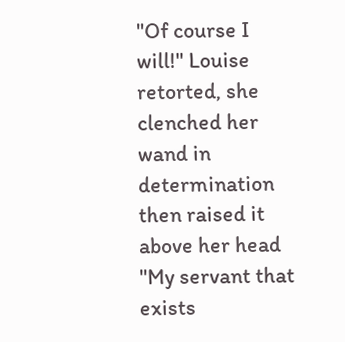"Of course I will!" Louise retorted, she clenched her wand in determination then raised it above her head "My servant that exists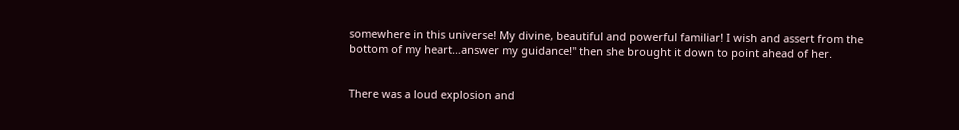somewhere in this universe! My divine, beautiful and powerful familiar! I wish and assert from the bottom of my heart…answer my guidance!" then she brought it down to point ahead of her.


There was a loud explosion and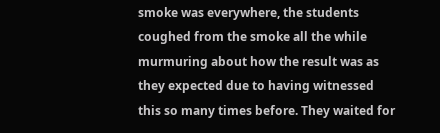smoke was everywhere, the students coughed from the smoke all the while murmuring about how the result was as they expected due to having witnessed this so many times before. They waited for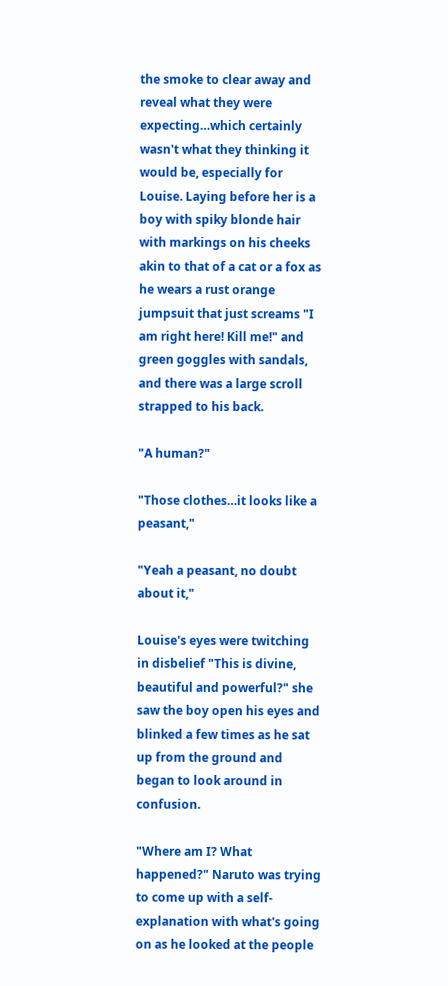the smoke to clear away and reveal what they were expecting…which certainly wasn't what they thinking it would be, especially for Louise. Laying before her is a boy with spiky blonde hair with markings on his cheeks akin to that of a cat or a fox as he wears a rust orange jumpsuit that just screams "I am right here! Kill me!" and green goggles with sandals, and there was a large scroll strapped to his back.

"A human?"

"Those clothes…it looks like a peasant,"

"Yeah a peasant, no doubt about it,"

Louise's eyes were twitching in disbelief "This is divine, beautiful and powerful?" she saw the boy open his eyes and blinked a few times as he sat up from the ground and began to look around in confusion.

"Where am I? What happened?" Naruto was trying to come up with a self-explanation with what's going on as he looked at the people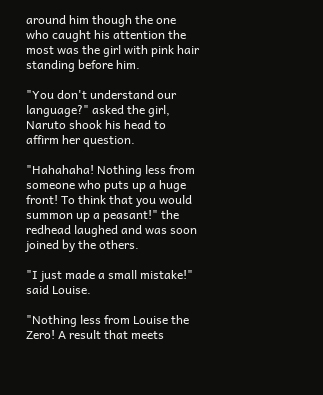around him though the one who caught his attention the most was the girl with pink hair standing before him.

"You don't understand our language?" asked the girl, Naruto shook his head to affirm her question.

"Hahahaha! Nothing less from someone who puts up a huge front! To think that you would summon up a peasant!" the redhead laughed and was soon joined by the others.

"I just made a small mistake!" said Louise.

"Nothing less from Louise the Zero! A result that meets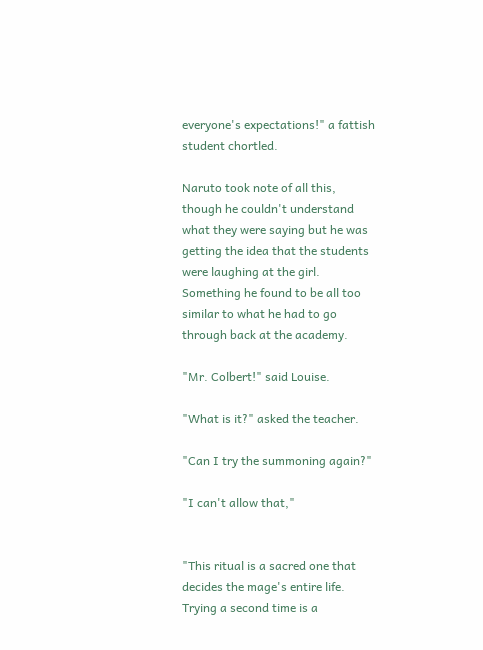everyone's expectations!" a fattish student chortled.

Naruto took note of all this, though he couldn't understand what they were saying but he was getting the idea that the students were laughing at the girl. Something he found to be all too similar to what he had to go through back at the academy.

"Mr. Colbert!" said Louise.

"What is it?" asked the teacher.

"Can I try the summoning again?"

"I can't allow that,"


"This ritual is a sacred one that decides the mage's entire life. Trying a second time is a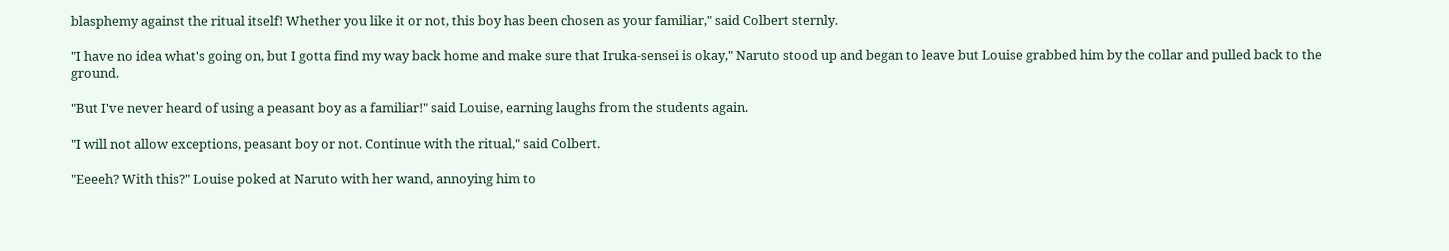blasphemy against the ritual itself! Whether you like it or not, this boy has been chosen as your familiar," said Colbert sternly.

"I have no idea what's going on, but I gotta find my way back home and make sure that Iruka-sensei is okay," Naruto stood up and began to leave but Louise grabbed him by the collar and pulled back to the ground.

"But I've never heard of using a peasant boy as a familiar!" said Louise, earning laughs from the students again.

"I will not allow exceptions, peasant boy or not. Continue with the ritual," said Colbert.

"Eeeeh? With this?" Louise poked at Naruto with her wand, annoying him to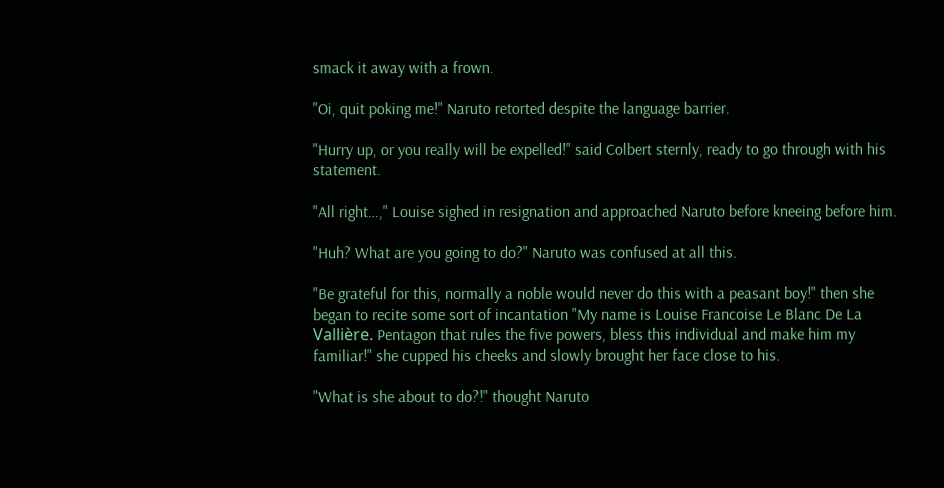smack it away with a frown.

"Oi, quit poking me!" Naruto retorted despite the language barrier.

"Hurry up, or you really will be expelled!" said Colbert sternly, ready to go through with his statement.

"All right…," Louise sighed in resignation and approached Naruto before kneeing before him.

"Huh? What are you going to do?" Naruto was confused at all this.

"Be grateful for this, normally a noble would never do this with a peasant boy!" then she began to recite some sort of incantation "My name is Louise Francoise Le Blanc De La Vallière. Pentagon that rules the five powers, bless this individual and make him my familiar!" she cupped his cheeks and slowly brought her face close to his.

"What is she about to do?!" thought Naruto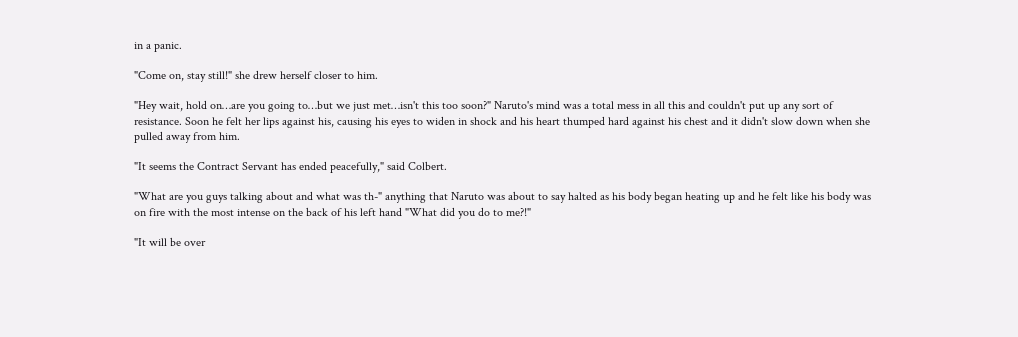in a panic.

"Come on, stay still!" she drew herself closer to him.

"Hey wait, hold on…are you going to…but we just met…isn't this too soon?" Naruto's mind was a total mess in all this and couldn't put up any sort of resistance. Soon he felt her lips against his, causing his eyes to widen in shock and his heart thumped hard against his chest and it didn't slow down when she pulled away from him.

"It seems the Contract Servant has ended peacefully," said Colbert.

"What are you guys talking about and what was th-" anything that Naruto was about to say halted as his body began heating up and he felt like his body was on fire with the most intense on the back of his left hand "What did you do to me?!"

"It will be over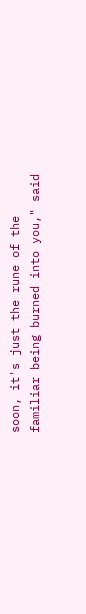soon, it's just the rune of the familiar being burned into you," said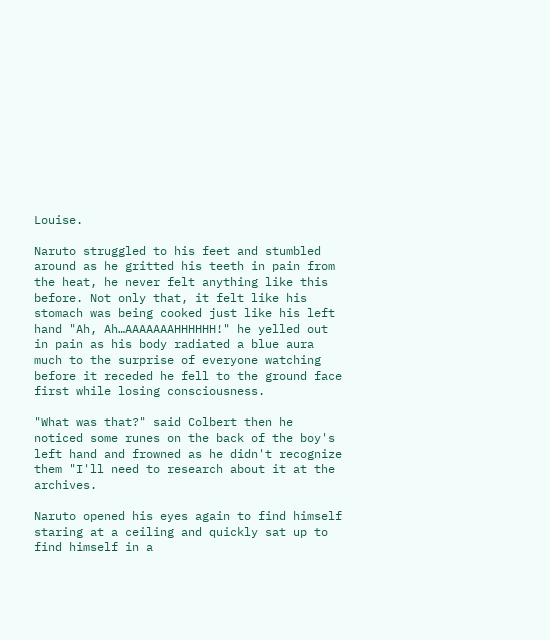Louise.

Naruto struggled to his feet and stumbled around as he gritted his teeth in pain from the heat, he never felt anything like this before. Not only that, it felt like his stomach was being cooked just like his left hand "Ah, Ah…AAAAAAAHHHHHH!" he yelled out in pain as his body radiated a blue aura much to the surprise of everyone watching before it receded he fell to the ground face first while losing consciousness.

"What was that?" said Colbert then he noticed some runes on the back of the boy's left hand and frowned as he didn't recognize them "I'll need to research about it at the archives.

Naruto opened his eyes again to find himself staring at a ceiling and quickly sat up to find himself in a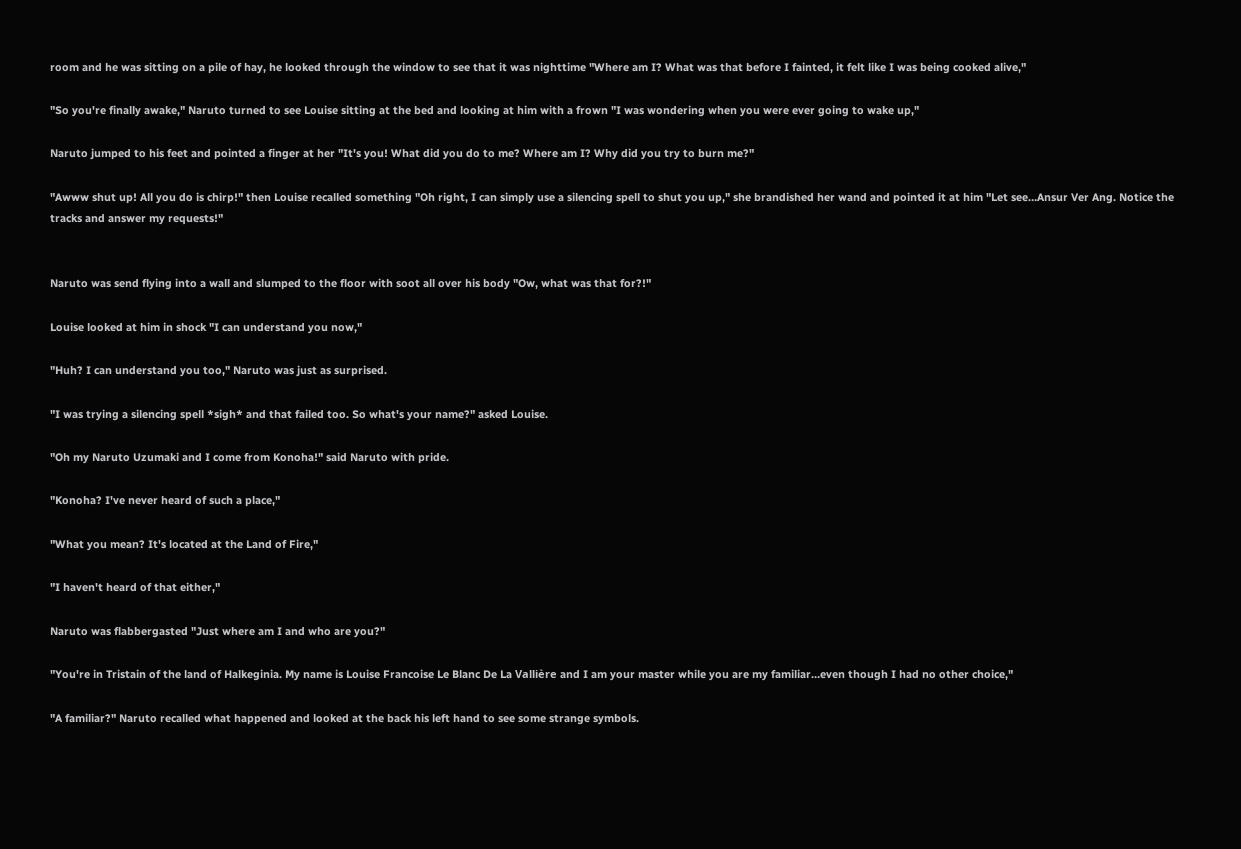room and he was sitting on a pile of hay, he looked through the window to see that it was nighttime "Where am I? What was that before I fainted, it felt like I was being cooked alive,"

"So you're finally awake," Naruto turned to see Louise sitting at the bed and looking at him with a frown "I was wondering when you were ever going to wake up,"

Naruto jumped to his feet and pointed a finger at her "It's you! What did you do to me? Where am I? Why did you try to burn me?"

"Awww shut up! All you do is chirp!" then Louise recalled something "Oh right, I can simply use a silencing spell to shut you up," she brandished her wand and pointed it at him "Let see…Ansur Ver Ang. Notice the tracks and answer my requests!"


Naruto was send flying into a wall and slumped to the floor with soot all over his body "Ow, what was that for?!"

Louise looked at him in shock "I can understand you now,"

"Huh? I can understand you too," Naruto was just as surprised.

"I was trying a silencing spell *sigh* and that failed too. So what's your name?" asked Louise.

"Oh my Naruto Uzumaki and I come from Konoha!" said Naruto with pride.

"Konoha? I've never heard of such a place,"

"What you mean? It's located at the Land of Fire,"

"I haven't heard of that either,"

Naruto was flabbergasted "Just where am I and who are you?"

"You're in Tristain of the land of Halkeginia. My name is Louise Francoise Le Blanc De La Vallière and I am your master while you are my familiar…even though I had no other choice,"

"A familiar?" Naruto recalled what happened and looked at the back his left hand to see some strange symbols.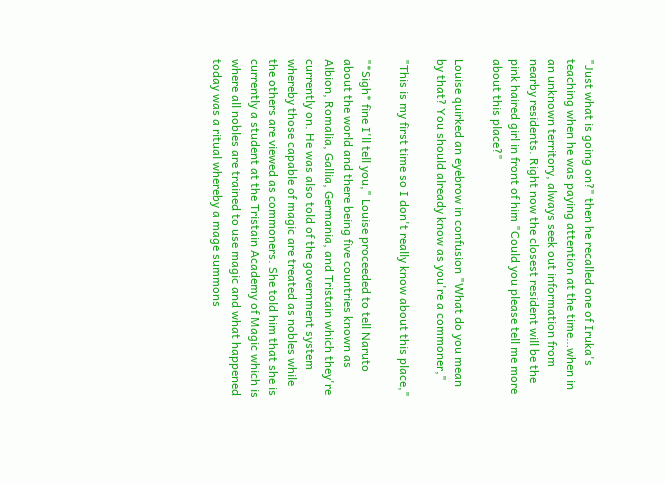"Just what is going on?" then he recalled one of Iruka's teaching when he was paying attention at the time…when in an unknown territory, always seek out information from nearby residents. Right now the closest resident will be the pink haired girl in front of him "Could you please tell me more about this place?"

Louise quirked an eyebrow in confusion "What do you mean by that? You should already know as you're a commoner,"

"This is my first time so I don't really know about this place,"

"*Sigh* fine I'll tell you," Louise proceeded to tell Naruto about the world and there being five countries known as Albion, Romalia, Gallia, Germania, and Tristain which they're currently on. He was also told of the government system whereby those capable of magic are treated as nobles while the others are viewed as commoners. She told him that she is currently a student at the Tristain Academy of Magic which is where all nobles are trained to use magic and what happened today was a ritual whereby a mage summons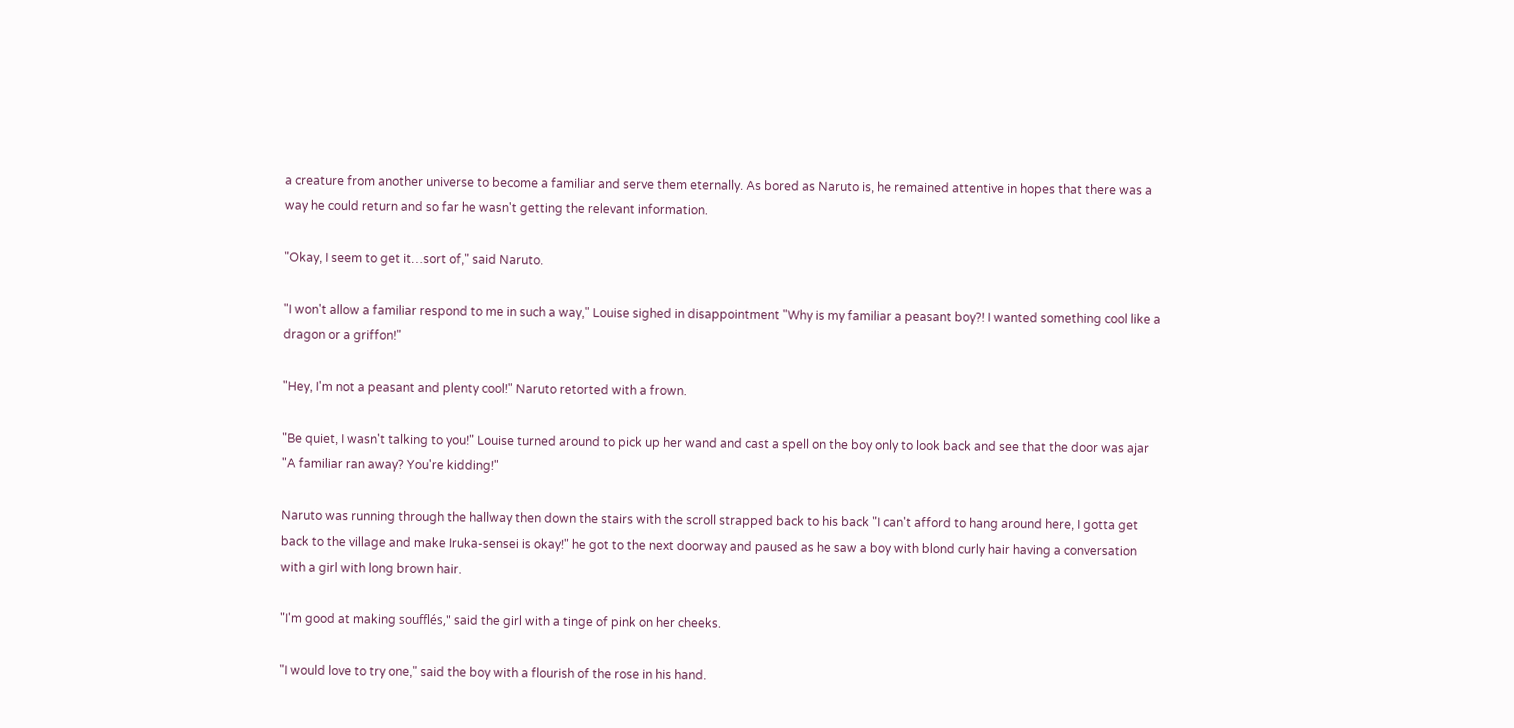a creature from another universe to become a familiar and serve them eternally. As bored as Naruto is, he remained attentive in hopes that there was a way he could return and so far he wasn't getting the relevant information.

"Okay, I seem to get it…sort of," said Naruto.

"I won't allow a familiar respond to me in such a way," Louise sighed in disappointment "Why is my familiar a peasant boy?! I wanted something cool like a dragon or a griffon!"

"Hey, I'm not a peasant and plenty cool!" Naruto retorted with a frown.

"Be quiet, I wasn't talking to you!" Louise turned around to pick up her wand and cast a spell on the boy only to look back and see that the door was ajar "A familiar ran away? You're kidding!"

Naruto was running through the hallway then down the stairs with the scroll strapped back to his back "I can't afford to hang around here, I gotta get back to the village and make Iruka-sensei is okay!" he got to the next doorway and paused as he saw a boy with blond curly hair having a conversation with a girl with long brown hair.

"I'm good at making soufflés," said the girl with a tinge of pink on her cheeks.

"I would love to try one," said the boy with a flourish of the rose in his hand.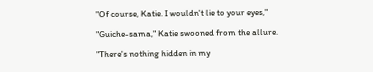"Of course, Katie. I wouldn't lie to your eyes,"

"Guiche-sama," Katie swooned from the allure.

"There's nothing hidden in my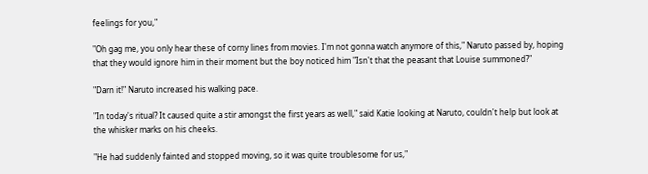feelings for you,"

"Oh gag me, you only hear these of corny lines from movies. I'm not gonna watch anymore of this," Naruto passed by, hoping that they would ignore him in their moment but the boy noticed him "Isn't that the peasant that Louise summoned?"

"Darn it!" Naruto increased his walking pace.

"In today's ritual? It caused quite a stir amongst the first years as well," said Katie looking at Naruto, couldn't help but look at the whisker marks on his cheeks.

"He had suddenly fainted and stopped moving, so it was quite troublesome for us,"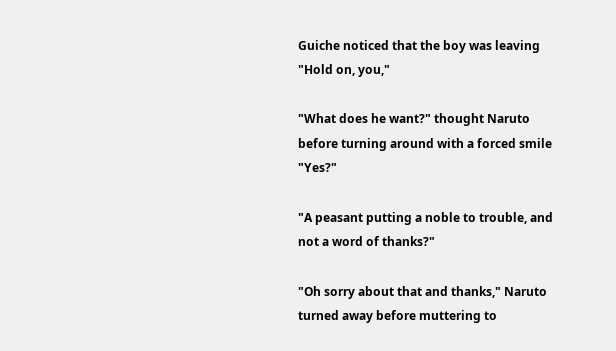Guiche noticed that the boy was leaving "Hold on, you,"

"What does he want?" thought Naruto before turning around with a forced smile "Yes?"

"A peasant putting a noble to trouble, and not a word of thanks?"

"Oh sorry about that and thanks," Naruto turned away before muttering to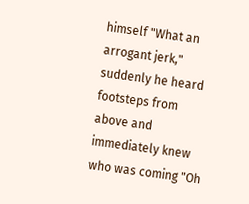himself "What an arrogant jerk," suddenly he heard footsteps from above and immediately knew who was coming "Oh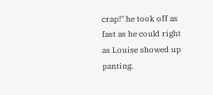crap!" he took off as fast as he could right as Louise showed up panting.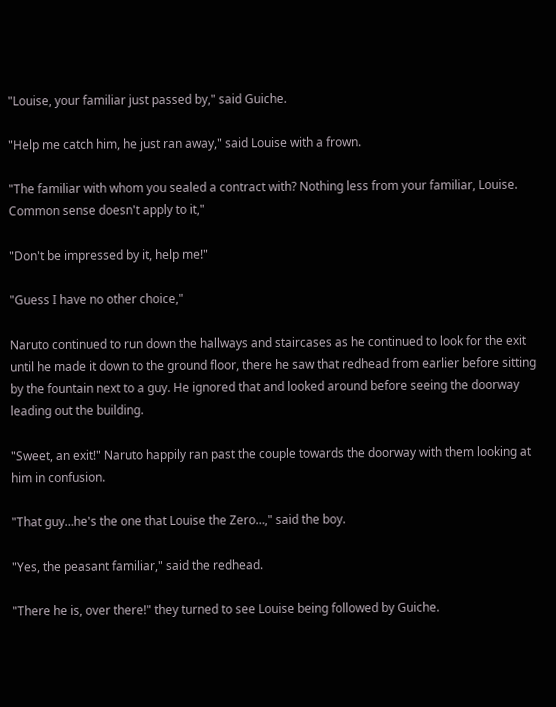"Louise, your familiar just passed by," said Guiche.

"Help me catch him, he just ran away," said Louise with a frown.

"The familiar with whom you sealed a contract with? Nothing less from your familiar, Louise. Common sense doesn't apply to it,"

"Don't be impressed by it, help me!"

"Guess I have no other choice,"

Naruto continued to run down the hallways and staircases as he continued to look for the exit until he made it down to the ground floor, there he saw that redhead from earlier before sitting by the fountain next to a guy. He ignored that and looked around before seeing the doorway leading out the building.

"Sweet, an exit!" Naruto happily ran past the couple towards the doorway with them looking at him in confusion.

"That guy…he's the one that Louise the Zero…," said the boy.

"Yes, the peasant familiar," said the redhead.

"There he is, over there!" they turned to see Louise being followed by Guiche.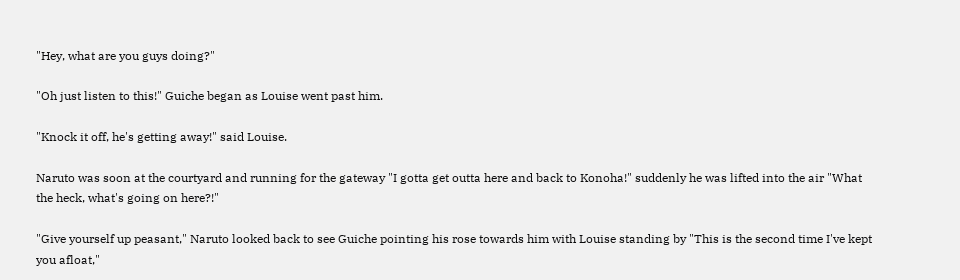"Hey, what are you guys doing?"

"Oh just listen to this!" Guiche began as Louise went past him.

"Knock it off, he's getting away!" said Louise.

Naruto was soon at the courtyard and running for the gateway "I gotta get outta here and back to Konoha!" suddenly he was lifted into the air "What the heck, what's going on here?!"

"Give yourself up peasant," Naruto looked back to see Guiche pointing his rose towards him with Louise standing by "This is the second time I've kept you afloat,"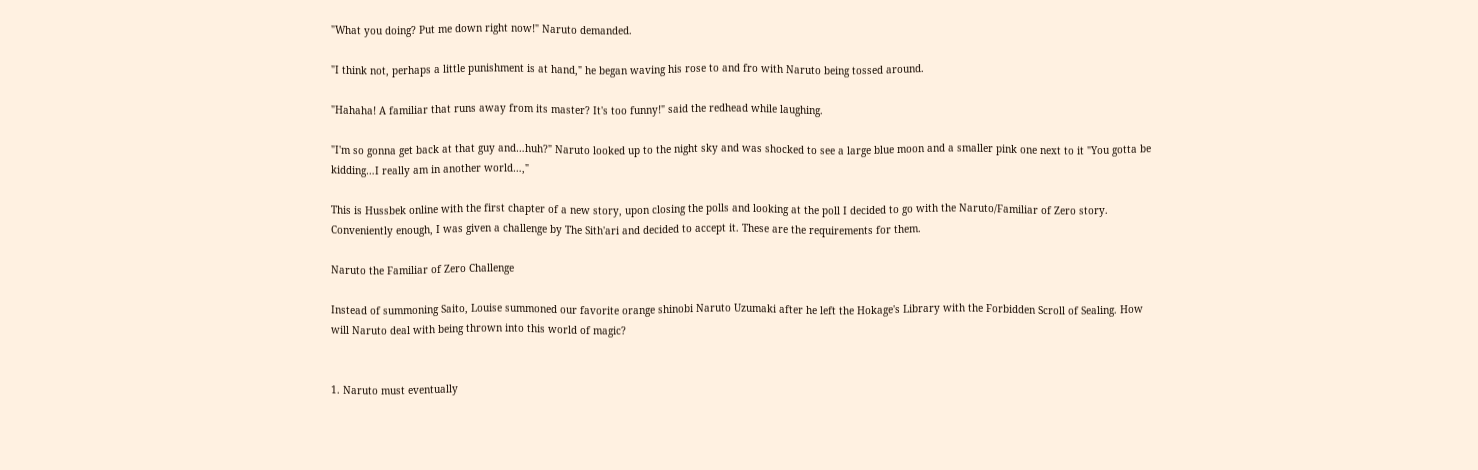"What you doing? Put me down right now!" Naruto demanded.

"I think not, perhaps a little punishment is at hand," he began waving his rose to and fro with Naruto being tossed around.

"Hahaha! A familiar that runs away from its master? It's too funny!" said the redhead while laughing.

"I'm so gonna get back at that guy and…huh?" Naruto looked up to the night sky and was shocked to see a large blue moon and a smaller pink one next to it "You gotta be kidding…I really am in another world…,"

This is Hussbek online with the first chapter of a new story, upon closing the polls and looking at the poll I decided to go with the Naruto/Familiar of Zero story. Conveniently enough, I was given a challenge by The Sith'ari and decided to accept it. These are the requirements for them.

Naruto the Familiar of Zero Challenge

Instead of summoning Saito, Louise summoned our favorite orange shinobi Naruto Uzumaki after he left the Hokage's Library with the Forbidden Scroll of Sealing. How will Naruto deal with being thrown into this world of magic?


1. Naruto must eventually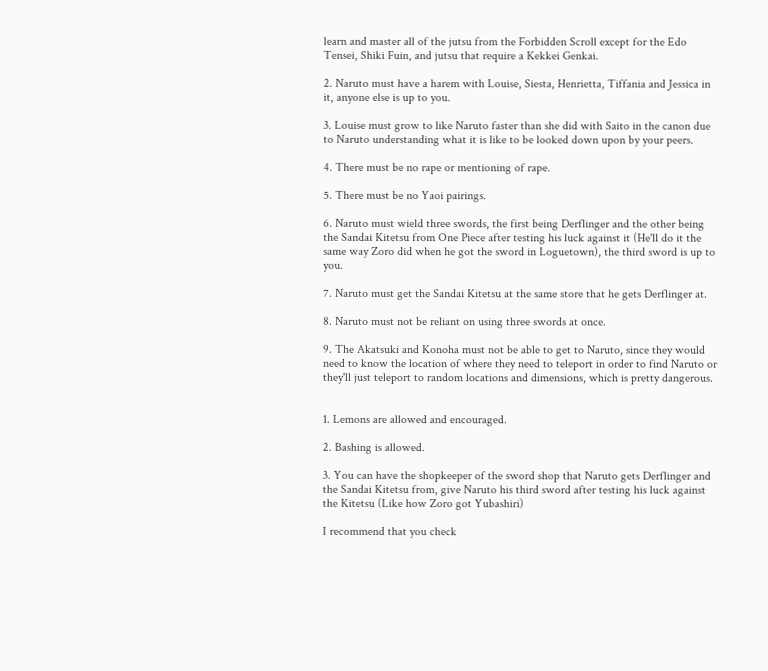learn and master all of the jutsu from the Forbidden Scroll except for the Edo Tensei, Shiki Fuin, and jutsu that require a Kekkei Genkai.

2. Naruto must have a harem with Louise, Siesta, Henrietta, Tiffania and Jessica in it, anyone else is up to you.

3. Louise must grow to like Naruto faster than she did with Saito in the canon due to Naruto understanding what it is like to be looked down upon by your peers.

4. There must be no rape or mentioning of rape.

5. There must be no Yaoi pairings.

6. Naruto must wield three swords, the first being Derflinger and the other being the Sandai Kitetsu from One Piece after testing his luck against it (He'll do it the same way Zoro did when he got the sword in Loguetown), the third sword is up to you.

7. Naruto must get the Sandai Kitetsu at the same store that he gets Derflinger at.

8. Naruto must not be reliant on using three swords at once.

9. The Akatsuki and Konoha must not be able to get to Naruto, since they would need to know the location of where they need to teleport in order to find Naruto or they'll just teleport to random locations and dimensions, which is pretty dangerous.


1. Lemons are allowed and encouraged.

2. Bashing is allowed.

3. You can have the shopkeeper of the sword shop that Naruto gets Derflinger and the Sandai Kitetsu from, give Naruto his third sword after testing his luck against the Kitetsu (Like how Zoro got Yubashiri)

I recommend that you check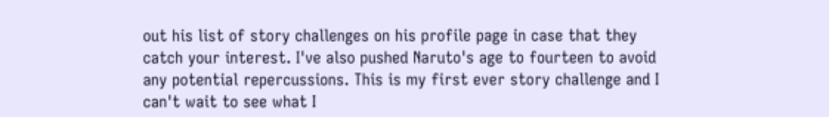out his list of story challenges on his profile page in case that they catch your interest. I've also pushed Naruto's age to fourteen to avoid any potential repercussions. This is my first ever story challenge and I can't wait to see what I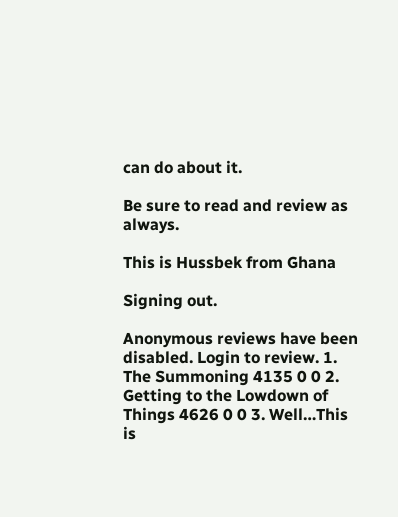can do about it.

Be sure to read and review as always.

This is Hussbek from Ghana

Signing out.

Anonymous reviews have been disabled. Login to review. 1. The Summoning 4135 0 0 2. Getting to the Lowdown of Things 4626 0 0 3. Well…This is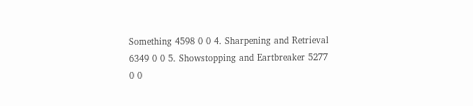Something 4598 0 0 4. Sharpening and Retrieval 6349 0 0 5. Showstopping and Eartbreaker 5277 0 0